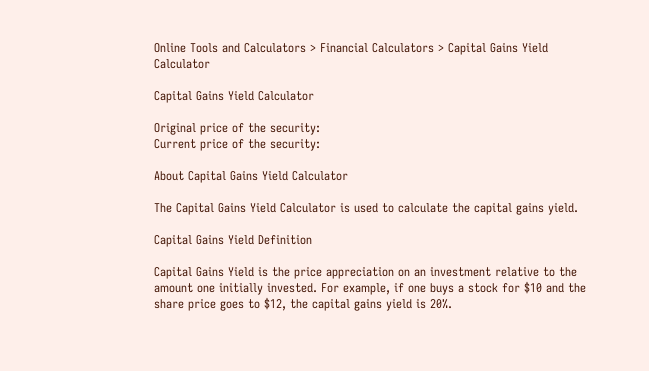Online Tools and Calculators > Financial Calculators > Capital Gains Yield Calculator

Capital Gains Yield Calculator

Original price of the security:
Current price of the security:

About Capital Gains Yield Calculator

The Capital Gains Yield Calculator is used to calculate the capital gains yield.

Capital Gains Yield Definition

Capital Gains Yield is the price appreciation on an investment relative to the amount one initially invested. For example, if one buys a stock for $10 and the share price goes to $12, the capital gains yield is 20%.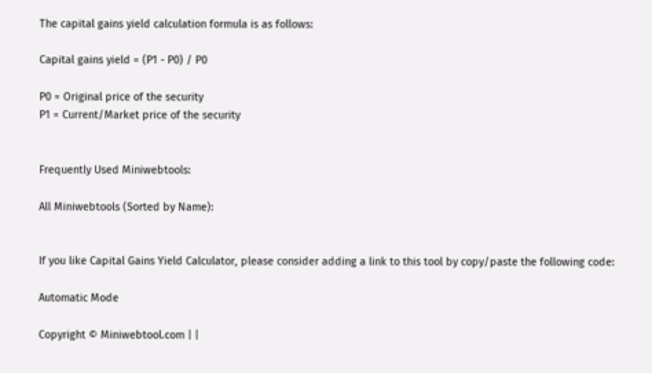The capital gains yield calculation formula is as follows:

Capital gains yield = (P1 - P0) / P0

P0 = Original price of the security
P1 = Current/Market price of the security


Frequently Used Miniwebtools:

All Miniwebtools (Sorted by Name):


If you like Capital Gains Yield Calculator, please consider adding a link to this tool by copy/paste the following code:

Automatic Mode

Copyright © Miniwebtool.com | |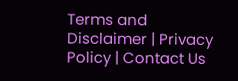Terms and Disclaimer | Privacy Policy | Contact Us